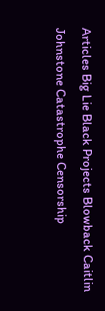Articles Big Lie Black Projects Blowback Caitlin Johnstone Catastrophe Censorship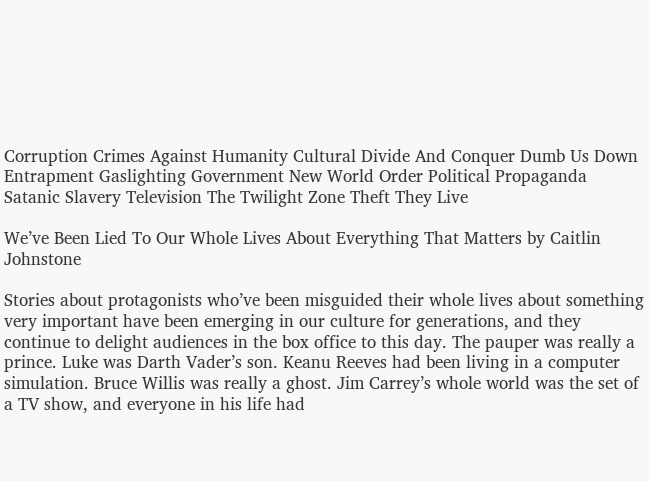Corruption Crimes Against Humanity Cultural Divide And Conquer Dumb Us Down Entrapment Gaslighting Government New World Order Political Propaganda Satanic Slavery Television The Twilight Zone Theft They Live

We’ve Been Lied To Our Whole Lives About Everything That Matters by Caitlin Johnstone

Stories about protagonists who’ve been misguided their whole lives about something very important have been emerging in our culture for generations, and they continue to delight audiences in the box office to this day. The pauper was really a prince. Luke was Darth Vader’s son. Keanu Reeves had been living in a computer simulation. Bruce Willis was really a ghost. Jim Carrey’s whole world was the set of a TV show, and everyone in his life had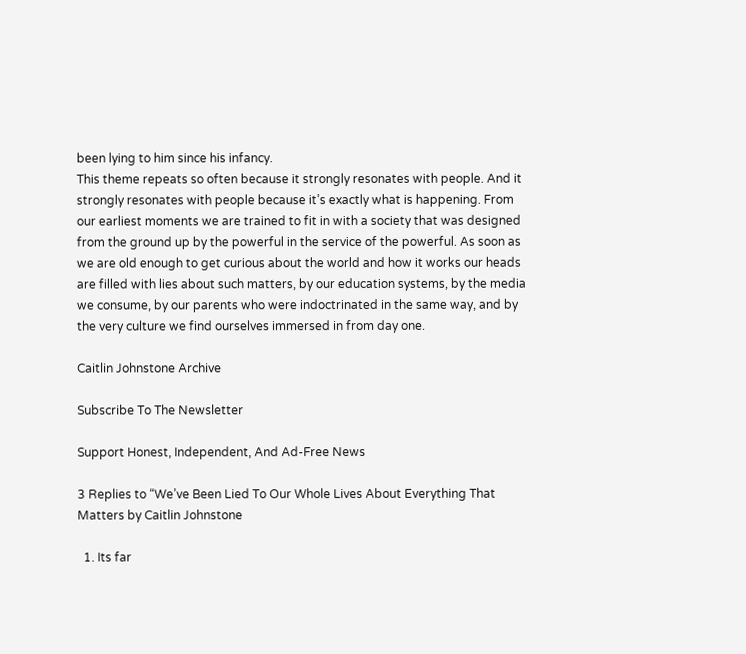been lying to him since his infancy.
This theme repeats so often because it strongly resonates with people. And it strongly resonates with people because it’s exactly what is happening. From our earliest moments we are trained to fit in with a society that was designed from the ground up by the powerful in the service of the powerful. As soon as we are old enough to get curious about the world and how it works our heads are filled with lies about such matters, by our education systems, by the media we consume, by our parents who were indoctrinated in the same way, and by the very culture we find ourselves immersed in from day one.

Caitlin Johnstone Archive

Subscribe To The Newsletter

Support Honest, Independent, And Ad-Free News

3 Replies to “We’ve Been Lied To Our Whole Lives About Everything That Matters by Caitlin Johnstone

  1. Its far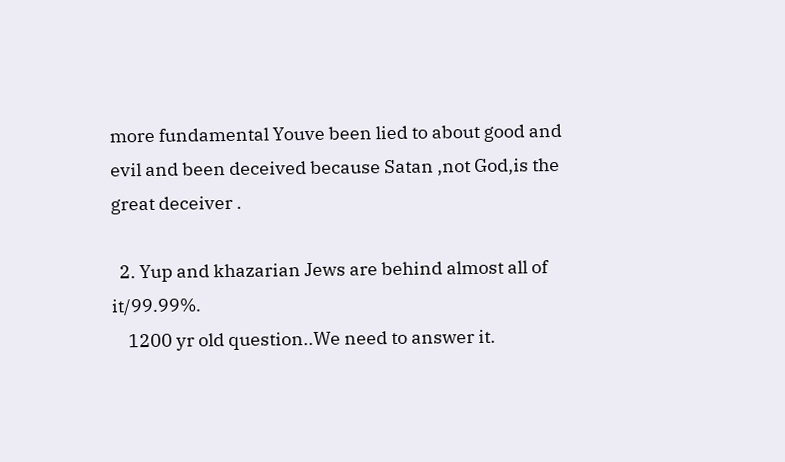more fundamental Youve been lied to about good and evil and been deceived because Satan ,not God,is the great deceiver .

  2. Yup and khazarian Jews are behind almost all of it/99.99%.
    1200 yr old question..We need to answer it.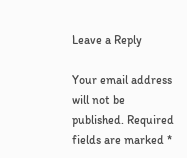Leave a Reply

Your email address will not be published. Required fields are marked *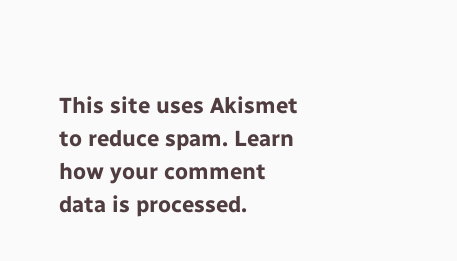This site uses Akismet to reduce spam. Learn how your comment data is processed.